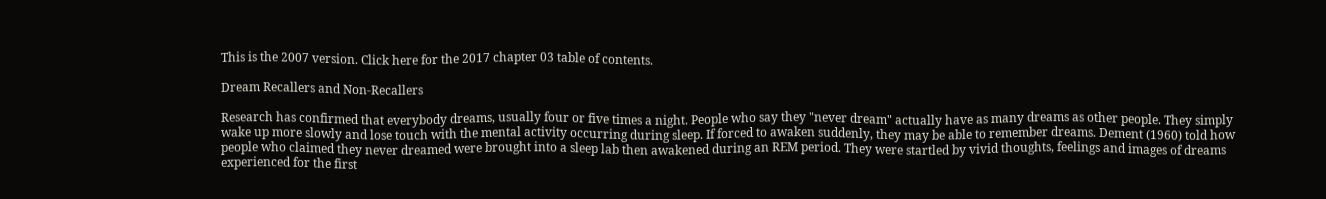This is the 2007 version. Click here for the 2017 chapter 03 table of contents.

Dream Recallers and Non-Recallers

Research has confirmed that everybody dreams, usually four or five times a night. People who say they "never dream" actually have as many dreams as other people. They simply wake up more slowly and lose touch with the mental activity occurring during sleep. If forced to awaken suddenly, they may be able to remember dreams. Dement (1960) told how people who claimed they never dreamed were brought into a sleep lab then awakened during an REM period. They were startled by vivid thoughts, feelings and images of dreams experienced for the first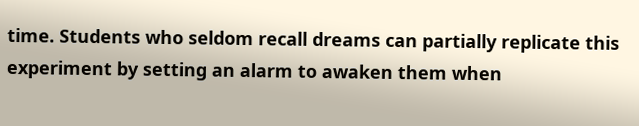time. Students who seldom recall dreams can partially replicate this experiment by setting an alarm to awaken them when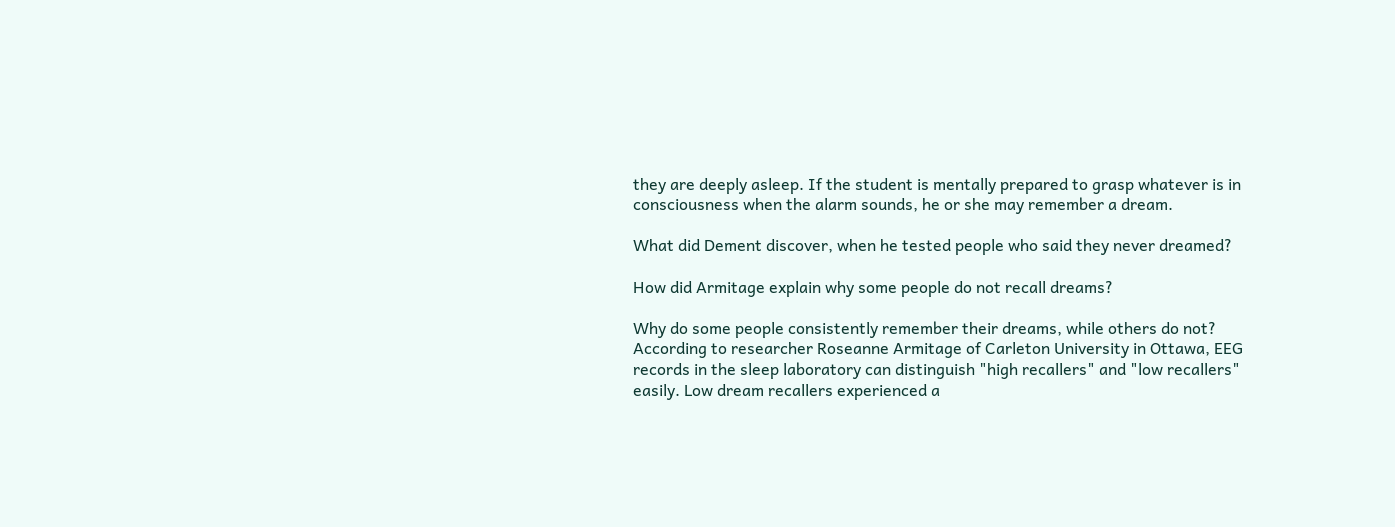they are deeply asleep. If the student is mentally prepared to grasp whatever is in consciousness when the alarm sounds, he or she may remember a dream.

What did Dement discover, when he tested people who said they never dreamed?

How did Armitage explain why some people do not recall dreams?

Why do some people consistently remember their dreams, while others do not? According to researcher Roseanne Armitage of Carleton University in Ottawa, EEG records in the sleep laboratory can distinguish "high recallers" and "low recallers" easily. Low dream recallers experienced a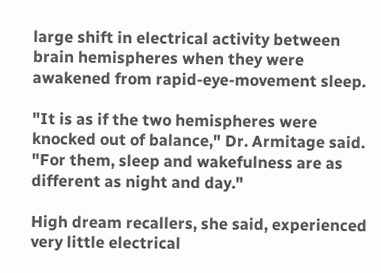large shift in electrical activity between brain hemispheres when they were awakened from rapid-eye-movement sleep.

"It is as if the two hemispheres were knocked out of balance," Dr. Armitage said. "For them, sleep and wakefulness are as different as night and day."

High dream recallers, she said, experienced very little electrical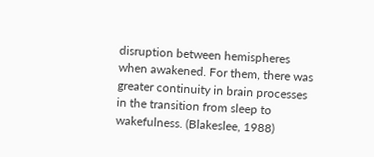disruption between hemispheres when awakened. For them, there was greater continuity in brain processes in the transition from sleep to wakefulness. (Blakeslee, 1988)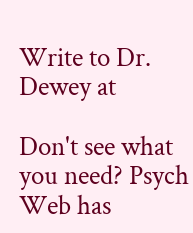Write to Dr. Dewey at

Don't see what you need? Psych Web has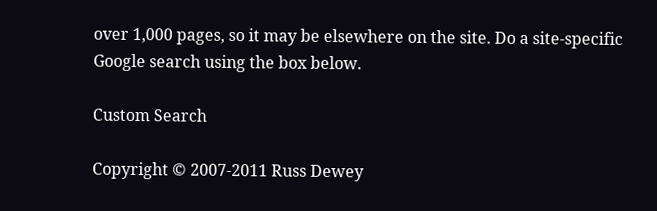over 1,000 pages, so it may be elsewhere on the site. Do a site-specific Google search using the box below.

Custom Search

Copyright © 2007-2011 Russ Dewey